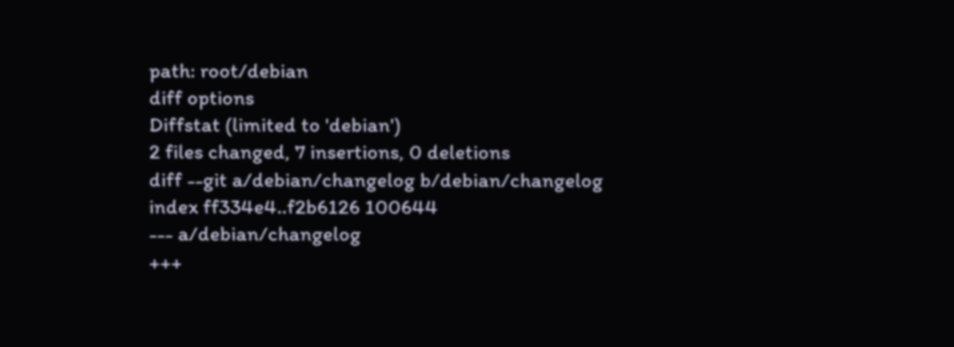path: root/debian
diff options
Diffstat (limited to 'debian')
2 files changed, 7 insertions, 0 deletions
diff --git a/debian/changelog b/debian/changelog
index ff334e4..f2b6126 100644
--- a/debian/changelog
+++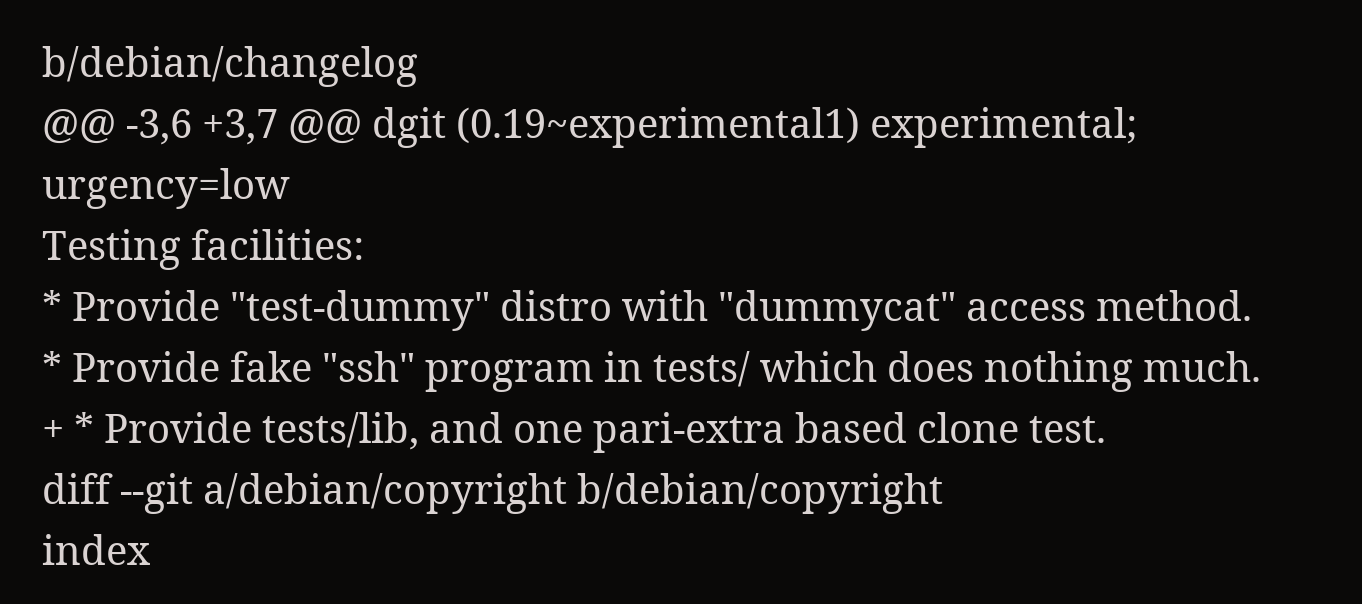b/debian/changelog
@@ -3,6 +3,7 @@ dgit (0.19~experimental1) experimental; urgency=low
Testing facilities:
* Provide "test-dummy" distro with "dummycat" access method.
* Provide fake "ssh" program in tests/ which does nothing much.
+ * Provide tests/lib, and one pari-extra based clone test.
diff --git a/debian/copyright b/debian/copyright
index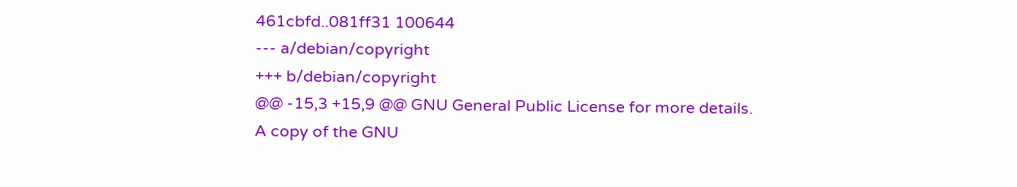461cbfd..081ff31 100644
--- a/debian/copyright
+++ b/debian/copyright
@@ -15,3 +15,9 @@ GNU General Public License for more details.
A copy of the GNU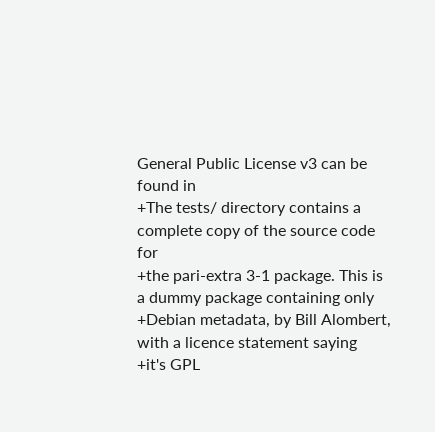General Public License v3 can be found in
+The tests/ directory contains a complete copy of the source code for
+the pari-extra 3-1 package. This is a dummy package containing only
+Debian metadata, by Bill Alombert, with a licence statement saying
+it's GPL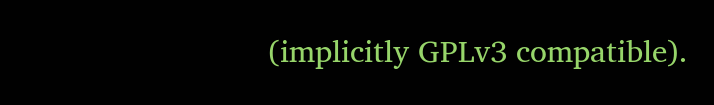(implicitly GPLv3 compatible).